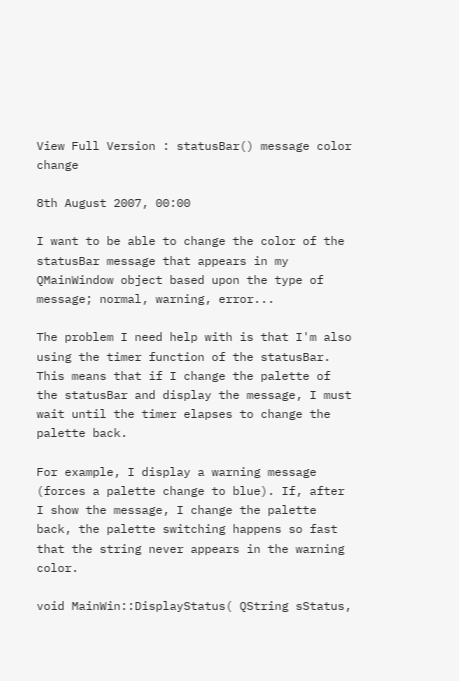View Full Version : statusBar() message color change

8th August 2007, 00:00

I want to be able to change the color of the statusBar message that appears in my QMainWindow object based upon the type of message; normal, warning, error...

The problem I need help with is that I'm also using the timer function of the statusBar. This means that if I change the palette of the statusBar and display the message, I must wait until the timer elapses to change the palette back.

For example, I display a warning message (forces a palette change to blue). If, after I show the message, I change the palette back, the palette switching happens so fast that the string never appears in the warning color.

void MainWin::DisplayStatus( QString sStatus,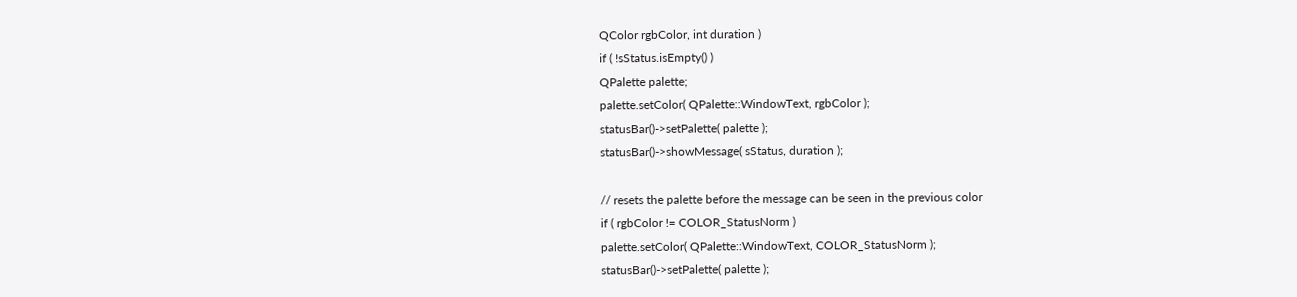QColor rgbColor, int duration )
if ( !sStatus.isEmpty() )
QPalette palette;
palette.setColor( QPalette::WindowText, rgbColor );
statusBar()->setPalette( palette );
statusBar()->showMessage( sStatus, duration );

// resets the palette before the message can be seen in the previous color
if ( rgbColor != COLOR_StatusNorm )
palette.setColor( QPalette::WindowText, COLOR_StatusNorm );
statusBar()->setPalette( palette );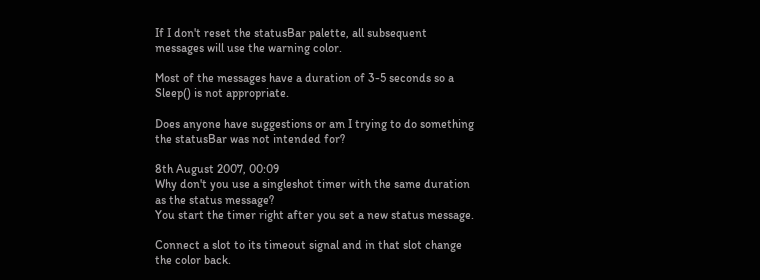If I don't reset the statusBar palette, all subsequent messages will use the warning color.

Most of the messages have a duration of 3-5 seconds so a Sleep() is not appropriate.

Does anyone have suggestions or am I trying to do something the statusBar was not intended for?

8th August 2007, 00:09
Why don't you use a singleshot timer with the same duration as the status message?
You start the timer right after you set a new status message.

Connect a slot to its timeout signal and in that slot change the color back.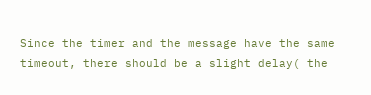Since the timer and the message have the same timeout, there should be a slight delay( the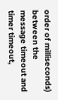order of milliseconds) between the message timeout and timer timeout,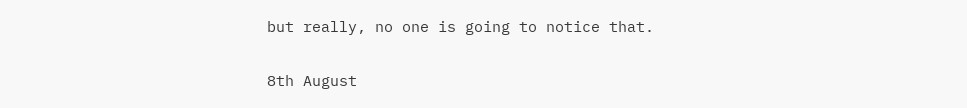but really, no one is going to notice that.


8th August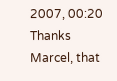2007, 00:20
Thanks Marcel, that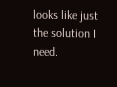looks like just the solution I need.